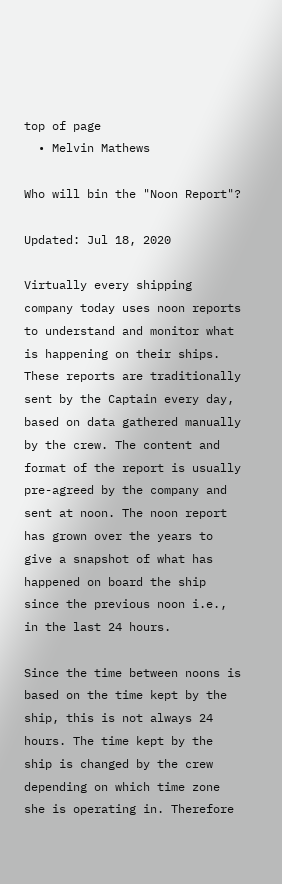top of page
  • Melvin Mathews

Who will bin the "Noon Report"?

Updated: Jul 18, 2020

Virtually every shipping company today uses noon reports to understand and monitor what is happening on their ships. These reports are traditionally sent by the Captain every day, based on data gathered manually by the crew. The content and format of the report is usually pre-agreed by the company and sent at noon. The noon report has grown over the years to give a snapshot of what has happened on board the ship since the previous noon i.e., in the last 24 hours.

Since the time between noons is based on the time kept by the ship, this is not always 24 hours. The time kept by the ship is changed by the crew depending on which time zone she is operating in. Therefore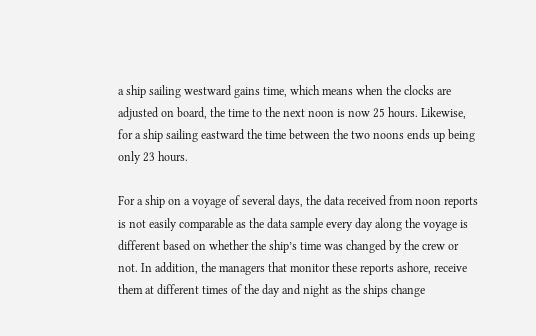a ship sailing westward gains time, which means when the clocks are adjusted on board, the time to the next noon is now 25 hours. Likewise, for a ship sailing eastward the time between the two noons ends up being only 23 hours.

For a ship on a voyage of several days, the data received from noon reports is not easily comparable as the data sample every day along the voyage is different based on whether the ship’s time was changed by the crew or not. In addition, the managers that monitor these reports ashore, receive them at different times of the day and night as the ships change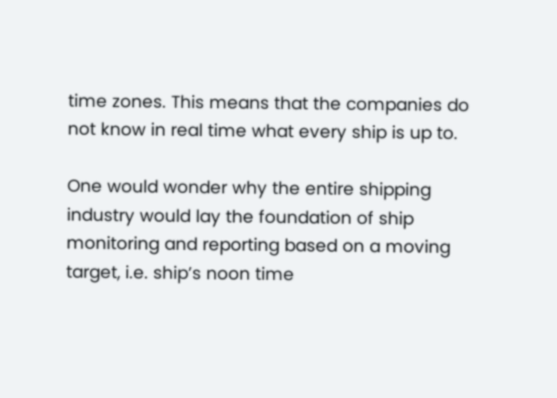time zones. This means that the companies do not know in real time what every ship is up to.

One would wonder why the entire shipping industry would lay the foundation of ship monitoring and reporting based on a moving target, i.e. ship’s noon time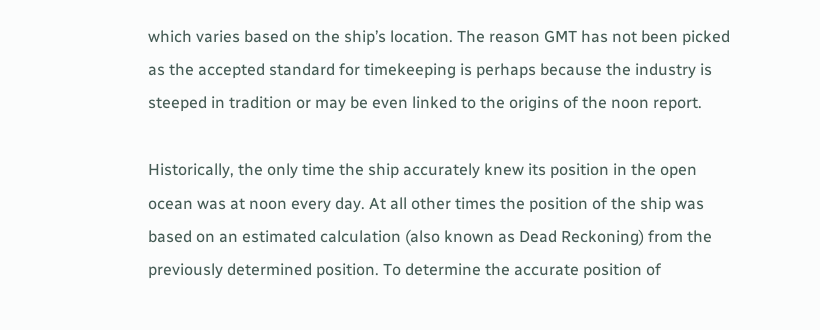which varies based on the ship’s location. The reason GMT has not been picked as the accepted standard for timekeeping is perhaps because the industry is steeped in tradition or may be even linked to the origins of the noon report.

Historically, the only time the ship accurately knew its position in the open ocean was at noon every day. At all other times the position of the ship was based on an estimated calculation (also known as Dead Reckoning) from the previously determined position. To determine the accurate position of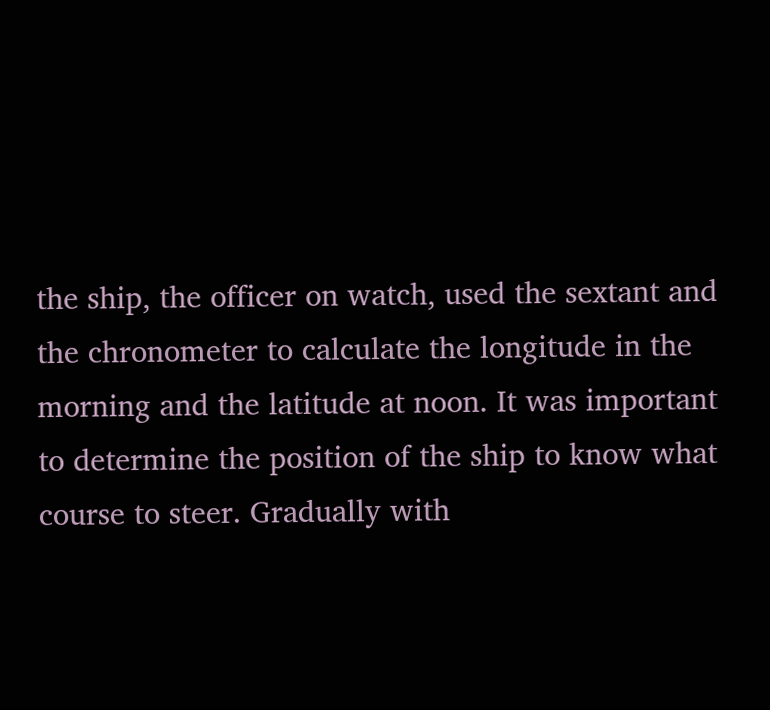the ship, the officer on watch, used the sextant and the chronometer to calculate the longitude in the morning and the latitude at noon. It was important to determine the position of the ship to know what course to steer. Gradually with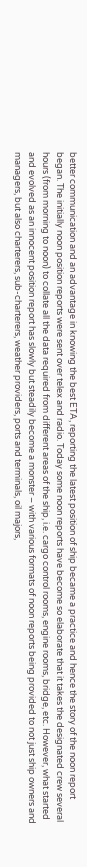better communication and an advantage in knowing the best ETA, reporting the latest position of ship became a practice and hence the story of the noon report began. The initially noon position reports were sent over telex and radio. Today some noon reports have become so elaborate that it takes the designated crew several hours (from morning to noon) to collate all the data required from different areas of the ship, i.e. cargo control rooms, engine rooms, bridge, etc. However, what started and evolved as an innocent position report has slowly but steadily become a monster – with various formats of noon reports being provided to not just ship owners and managers, but also charterers, sub-charterers, weather providers, ports and terminals, oil majors,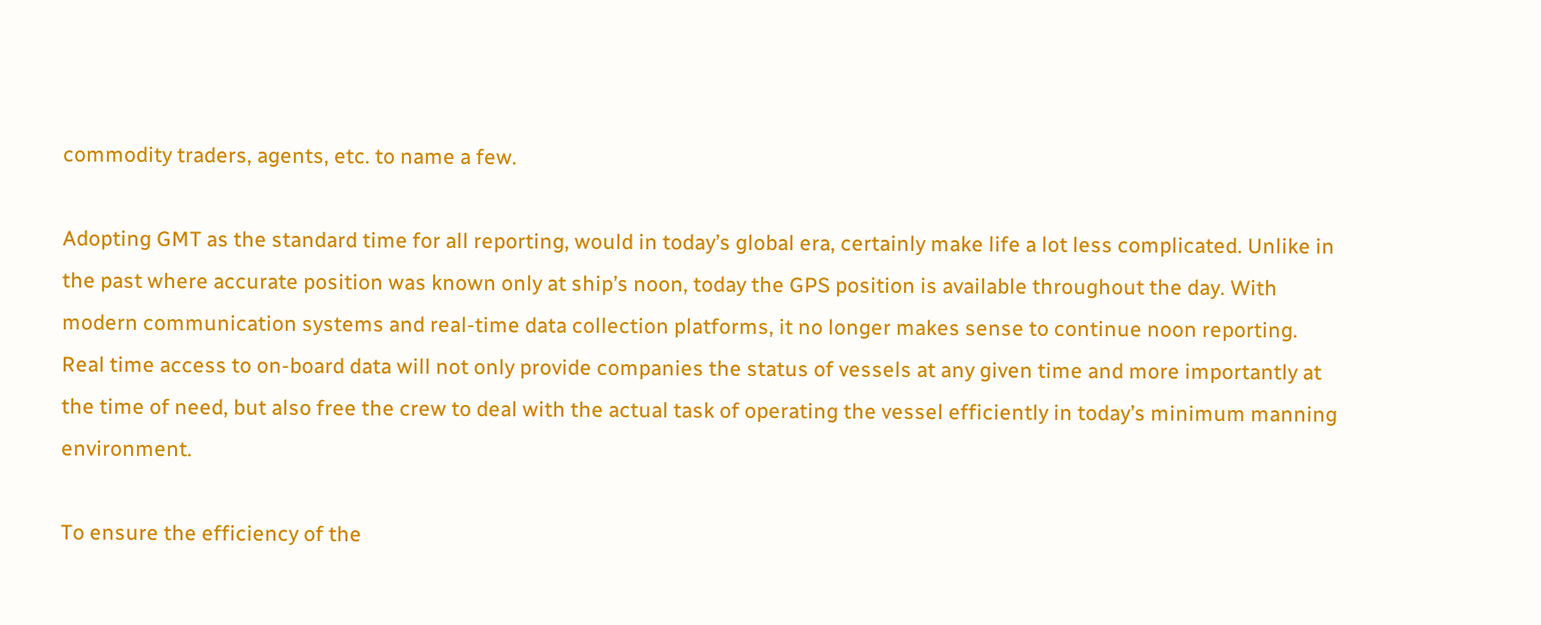commodity traders, agents, etc. to name a few.

Adopting GMT as the standard time for all reporting, would in today’s global era, certainly make life a lot less complicated. Unlike in the past where accurate position was known only at ship’s noon, today the GPS position is available throughout the day. With modern communication systems and real-time data collection platforms, it no longer makes sense to continue noon reporting. Real time access to on-board data will not only provide companies the status of vessels at any given time and more importantly at the time of need, but also free the crew to deal with the actual task of operating the vessel efficiently in today’s minimum manning environment.

To ensure the efficiency of the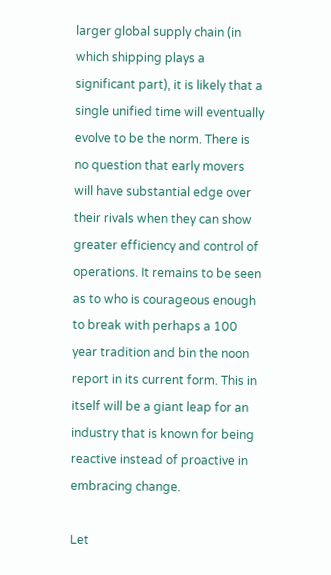larger global supply chain (in which shipping plays a significant part), it is likely that a single unified time will eventually evolve to be the norm. There is no question that early movers will have substantial edge over their rivals when they can show greater efficiency and control of operations. It remains to be seen as to who is courageous enough to break with perhaps a 100 year tradition and bin the noon report in its current form. This in itself will be a giant leap for an industry that is known for being reactive instead of proactive in embracing change.

Let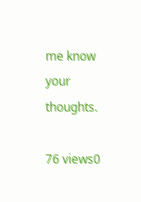me know your thoughts.

76 views0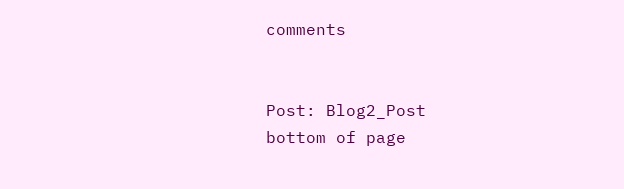comments


Post: Blog2_Post
bottom of page